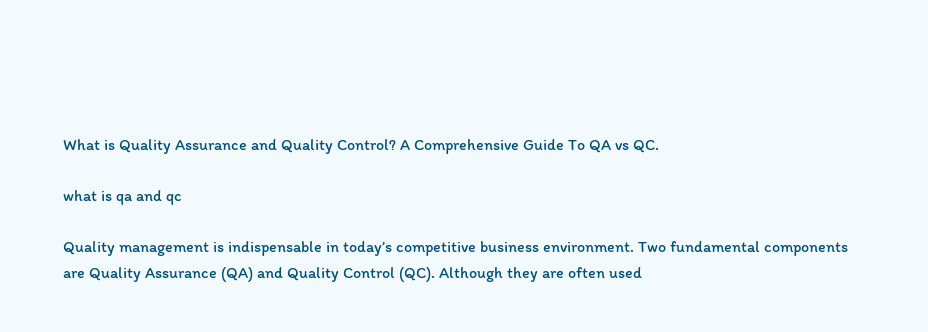What is Quality Assurance and Quality Control? A Comprehensive Guide To QA vs QC.

what is qa and qc

Quality management is indispensable in today’s competitive business environment. Two fundamental components are Quality Assurance (QA) and Quality Control (QC). Although they are often used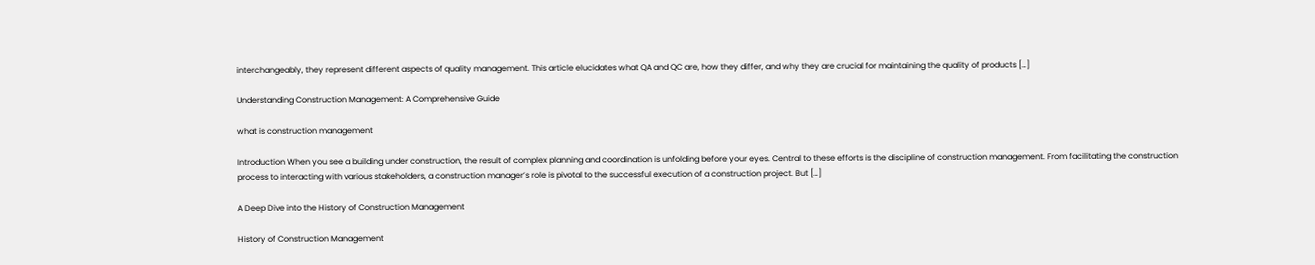interchangeably, they represent different aspects of quality management. This article elucidates what QA and QC are, how they differ, and why they are crucial for maintaining the quality of products […]

Understanding Construction Management: A Comprehensive Guide

what is construction management

Introduction When you see a building under construction, the result of complex planning and coordination is unfolding before your eyes. Central to these efforts is the discipline of construction management. From facilitating the construction process to interacting with various stakeholders, a construction manager’s role is pivotal to the successful execution of a construction project. But […]

A Deep Dive into the History of Construction Management

History of Construction Management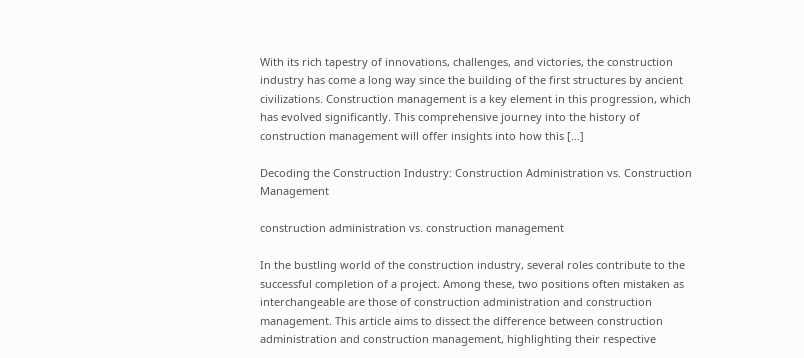With its rich tapestry of innovations, challenges, and victories, the construction industry has come a long way since the building of the first structures by ancient civilizations. Construction management is a key element in this progression, which has evolved significantly. This comprehensive journey into the history of construction management will offer insights into how this […]

Decoding the Construction Industry: Construction Administration vs. Construction Management

construction administration vs. construction management

In the bustling world of the construction industry, several roles contribute to the successful completion of a project. Among these, two positions often mistaken as interchangeable are those of construction administration and construction management. This article aims to dissect the difference between construction administration and construction management, highlighting their respective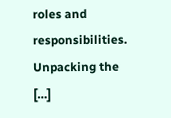roles and responsibilities. Unpacking the […]